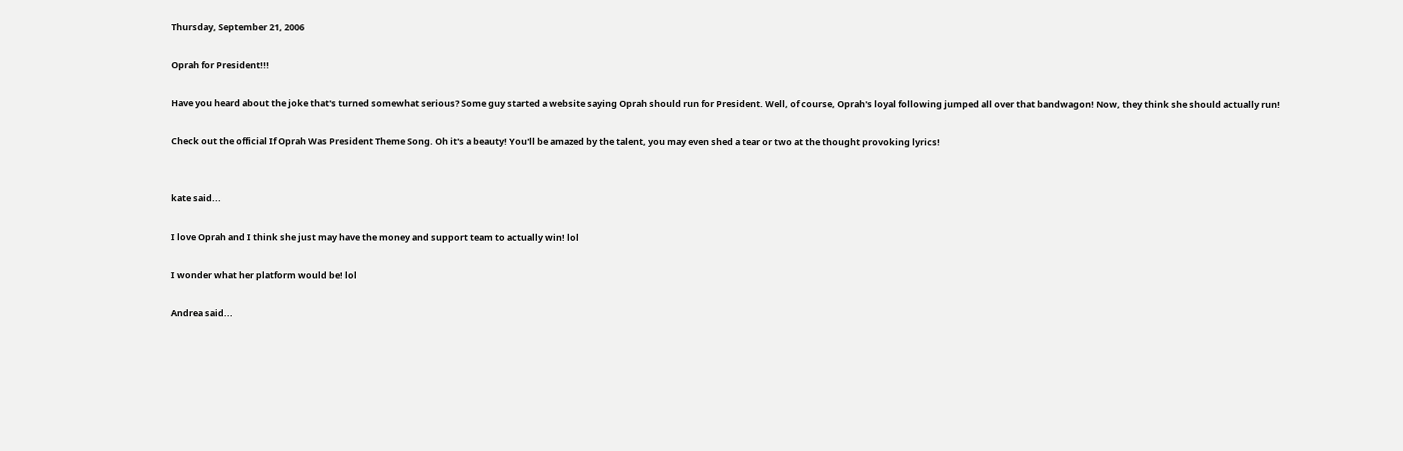Thursday, September 21, 2006

Oprah for President!!!

Have you heard about the joke that's turned somewhat serious? Some guy started a website saying Oprah should run for President. Well, of course, Oprah's loyal following jumped all over that bandwagon! Now, they think she should actually run!

Check out the official If Oprah Was President Theme Song. Oh it's a beauty! You'll be amazed by the talent, you may even shed a tear or two at the thought provoking lyrics!


kate said...

I love Oprah and I think she just may have the money and support team to actually win! lol

I wonder what her platform would be! lol

Andrea said...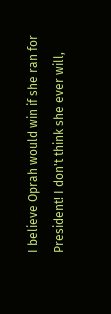I believe Oprah would win if she ran for President! I don't think she ever will,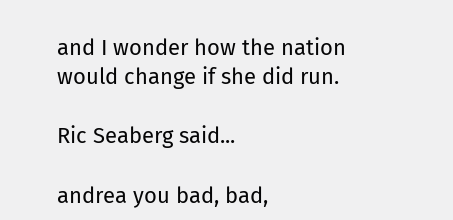and I wonder how the nation would change if she did run.

Ric Seaberg said...

andrea you bad, bad,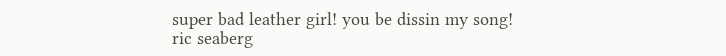super bad leather girl! you be dissin my song! ric seaberg